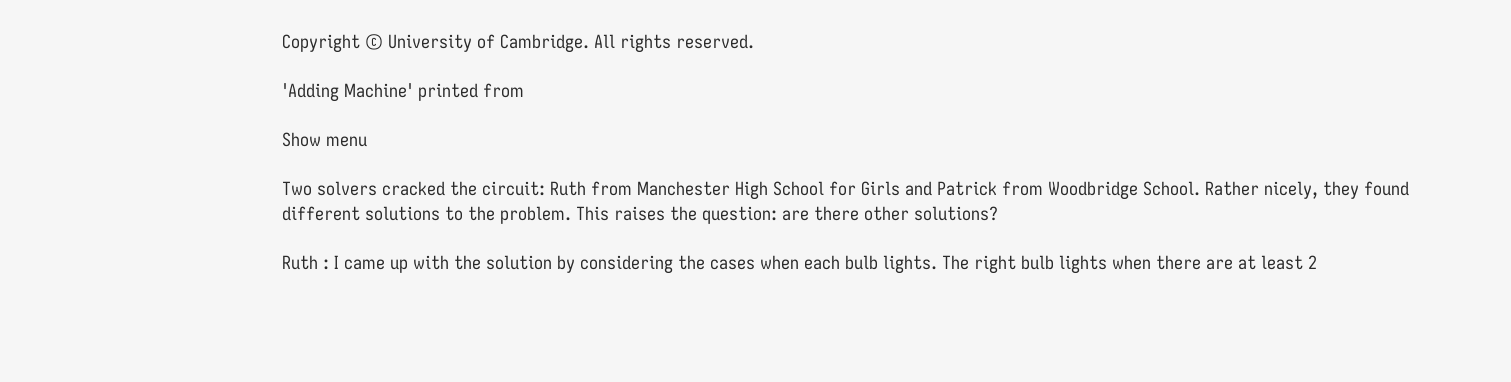Copyright © University of Cambridge. All rights reserved.

'Adding Machine' printed from

Show menu

Two solvers cracked the circuit: Ruth from Manchester High School for Girls and Patrick from Woodbridge School. Rather nicely, they found different solutions to the problem. This raises the question: are there other solutions?

Ruth : I came up with the solution by considering the cases when each bulb lights. The right bulb lights when there are at least 2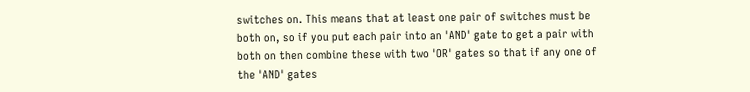switches on. This means that at least one pair of switches must be both on, so if you put each pair into an 'AND' gate to get a pair with both on then combine these with two 'OR' gates so that if any one of the 'AND' gates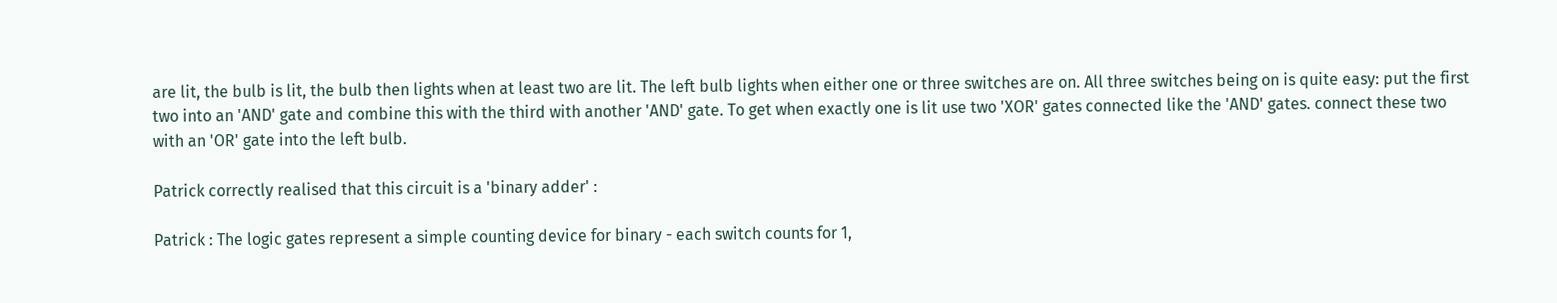are lit, the bulb is lit, the bulb then lights when at least two are lit. The left bulb lights when either one or three switches are on. All three switches being on is quite easy: put the first two into an 'AND' gate and combine this with the third with another 'AND' gate. To get when exactly one is lit use two 'XOR' gates connected like the 'AND' gates. connect these two with an 'OR' gate into the left bulb.

Patrick correctly realised that this circuit is a 'binary adder' :

Patrick : The logic gates represent a simple counting device for binary - each switch counts for 1,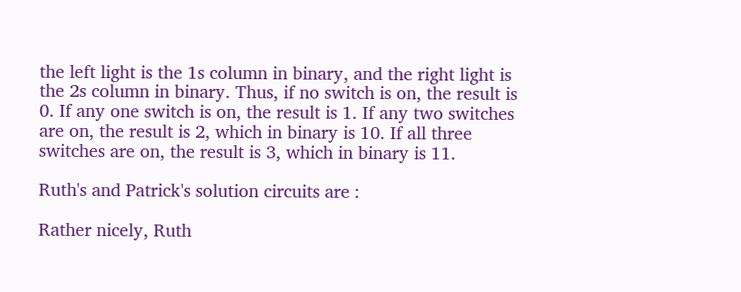the left light is the 1s column in binary, and the right light is the 2s column in binary. Thus, if no switch is on, the result is 0. If any one switch is on, the result is 1. If any two switches are on, the result is 2, which in binary is 10. If all three switches are on, the result is 3, which in binary is 11.

Ruth's and Patrick's solution circuits are :

Rather nicely, Ruth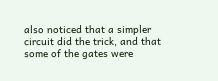also noticed that a simpler circuit did the trick, and that some of the gates were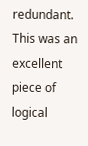redundant. This was an excellent piece of logical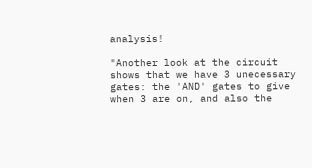analysis!

"Another look at the circuit shows that we have 3 unecessary gates: the 'AND' gates to give when 3 are on, and also the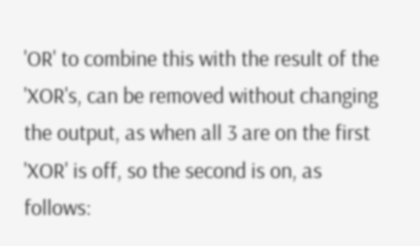'OR' to combine this with the result of the 'XOR's, can be removed without changing the output, as when all 3 are on the first 'XOR' is off, so the second is on, as follows: